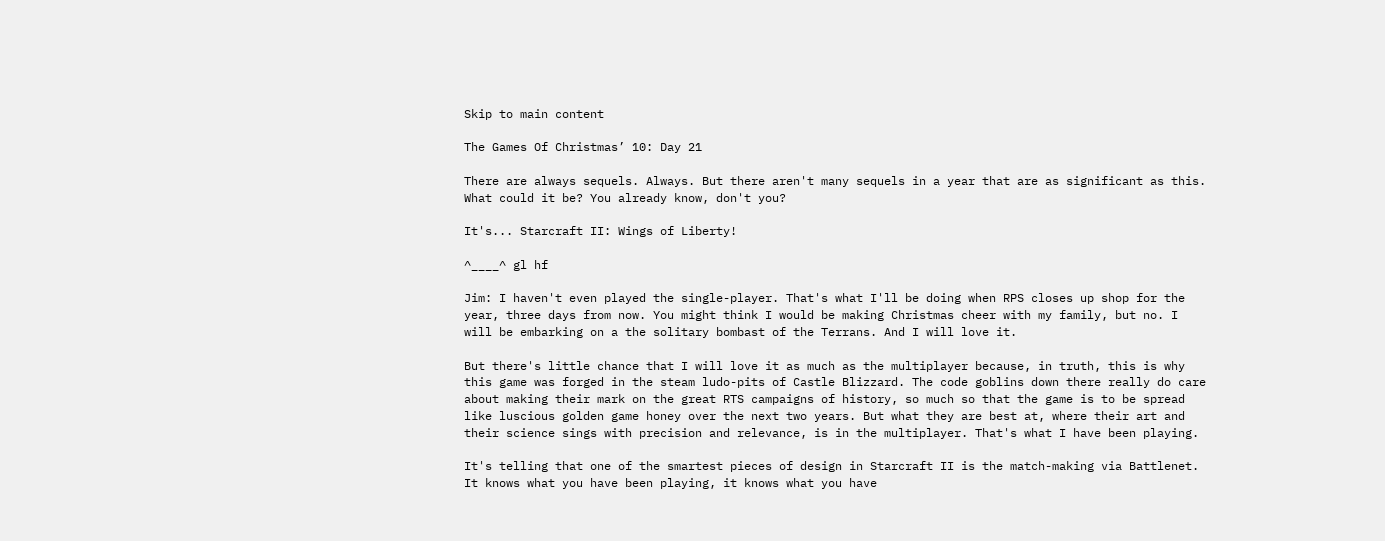Skip to main content

The Games Of Christmas’ 10: Day 21

There are always sequels. Always. But there aren't many sequels in a year that are as significant as this. What could it be? You already know, don't you?

It's... Starcraft II: Wings of Liberty!

^____^ gl hf

Jim: I haven't even played the single-player. That's what I'll be doing when RPS closes up shop for the year, three days from now. You might think I would be making Christmas cheer with my family, but no. I will be embarking on a the solitary bombast of the Terrans. And I will love it.

But there's little chance that I will love it as much as the multiplayer because, in truth, this is why this game was forged in the steam ludo-pits of Castle Blizzard. The code goblins down there really do care about making their mark on the great RTS campaigns of history, so much so that the game is to be spread like luscious golden game honey over the next two years. But what they are best at, where their art and their science sings with precision and relevance, is in the multiplayer. That's what I have been playing.

It's telling that one of the smartest pieces of design in Starcraft II is the match-making via Battlenet. It knows what you have been playing, it knows what you have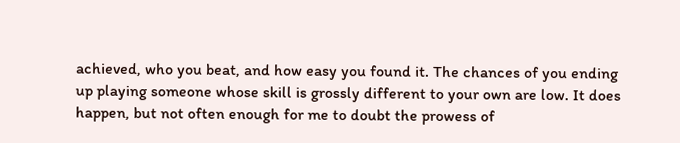achieved, who you beat, and how easy you found it. The chances of you ending up playing someone whose skill is grossly different to your own are low. It does happen, but not often enough for me to doubt the prowess of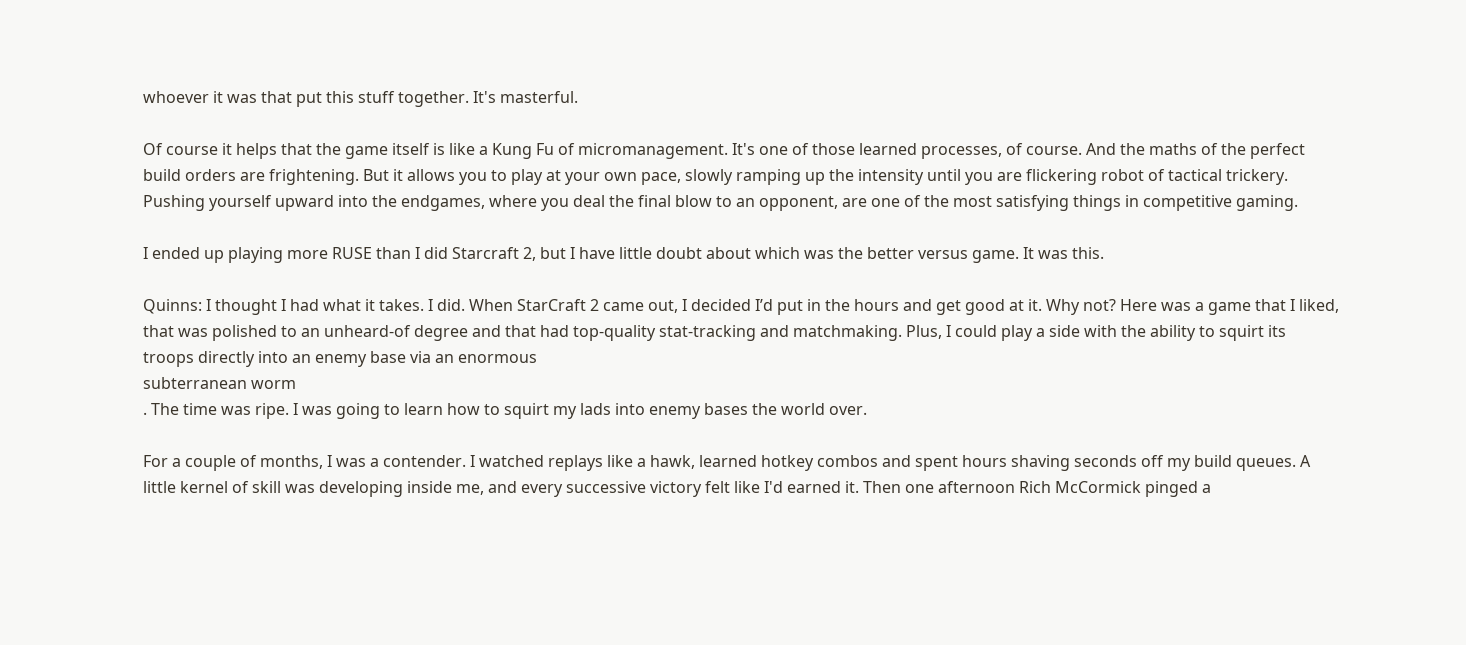whoever it was that put this stuff together. It's masterful.

Of course it helps that the game itself is like a Kung Fu of micromanagement. It's one of those learned processes, of course. And the maths of the perfect build orders are frightening. But it allows you to play at your own pace, slowly ramping up the intensity until you are flickering robot of tactical trickery. Pushing yourself upward into the endgames, where you deal the final blow to an opponent, are one of the most satisfying things in competitive gaming.

I ended up playing more RUSE than I did Starcraft 2, but I have little doubt about which was the better versus game. It was this.

Quinns: I thought I had what it takes. I did. When StarCraft 2 came out, I decided I’d put in the hours and get good at it. Why not? Here was a game that I liked, that was polished to an unheard-of degree and that had top-quality stat-tracking and matchmaking. Plus, I could play a side with the ability to squirt its troops directly into an enemy base via an enormous
subterranean worm
. The time was ripe. I was going to learn how to squirt my lads into enemy bases the world over.

For a couple of months, I was a contender. I watched replays like a hawk, learned hotkey combos and spent hours shaving seconds off my build queues. A little kernel of skill was developing inside me, and every successive victory felt like I'd earned it. Then one afternoon Rich McCormick pinged a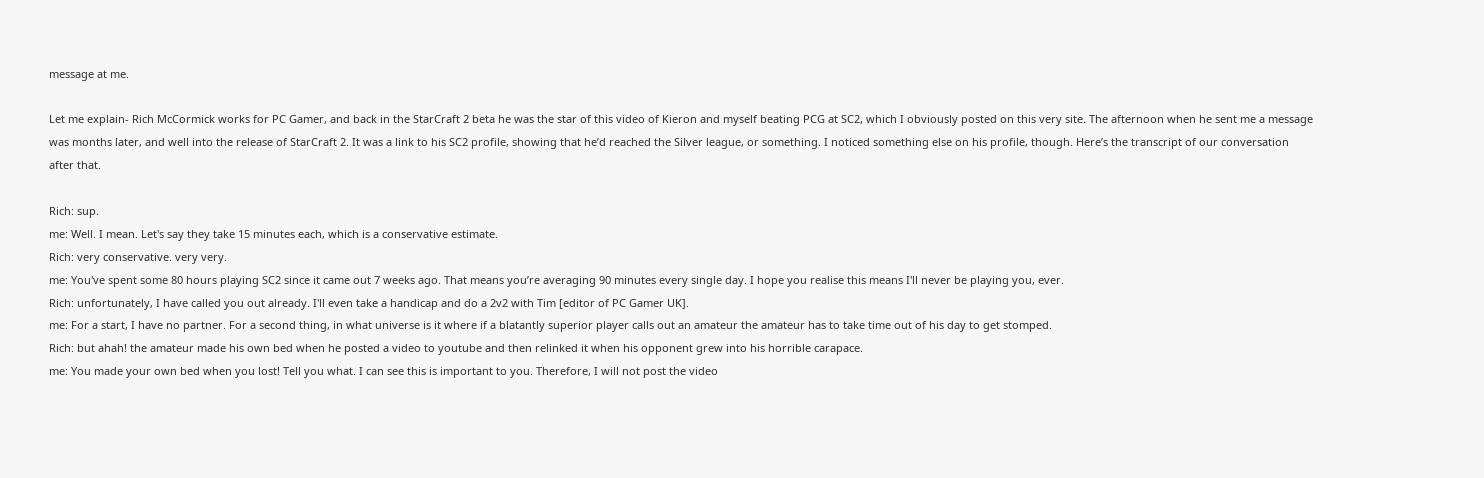message at me.

Let me explain- Rich McCormick works for PC Gamer, and back in the StarCraft 2 beta he was the star of this video of Kieron and myself beating PCG at SC2, which I obviously posted on this very site. The afternoon when he sent me a message was months later, and well into the release of StarCraft 2. It was a link to his SC2 profile, showing that he’d reached the Silver league, or something. I noticed something else on his profile, though. Here’s the transcript of our conversation after that.

Rich: sup.
me: Well. I mean. Let's say they take 15 minutes each, which is a conservative estimate.
Rich: very conservative. very very.
me: You've spent some 80 hours playing SC2 since it came out 7 weeks ago. That means you’re averaging 90 minutes every single day. I hope you realise this means I'll never be playing you, ever.
Rich: unfortunately, I have called you out already. I'll even take a handicap and do a 2v2 with Tim [editor of PC Gamer UK].
me: For a start, I have no partner. For a second thing, in what universe is it where if a blatantly superior player calls out an amateur the amateur has to take time out of his day to get stomped.
Rich: but ahah! the amateur made his own bed when he posted a video to youtube and then relinked it when his opponent grew into his horrible carapace.
me: You made your own bed when you lost! Tell you what. I can see this is important to you. Therefore, I will not post the video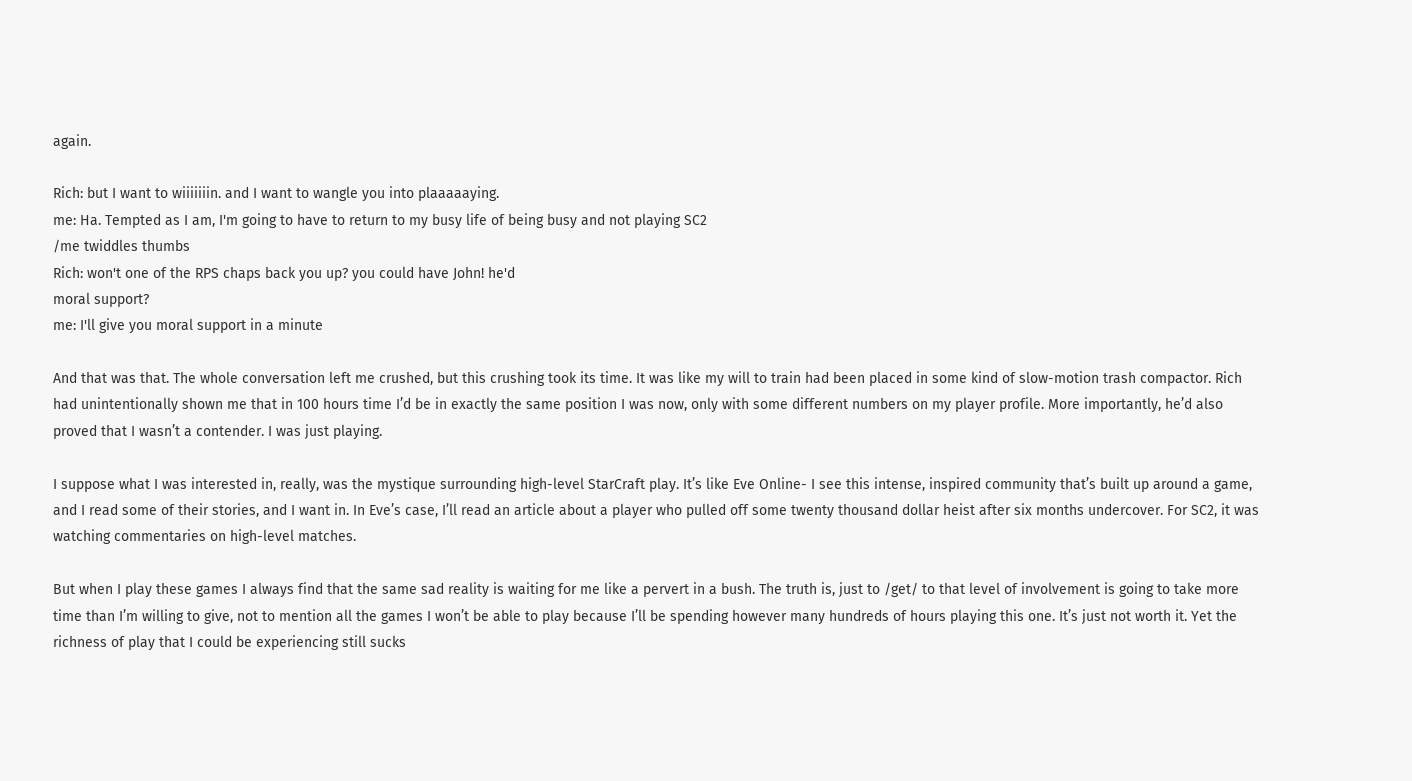again.

Rich: but I want to wiiiiiiin. and I want to wangle you into plaaaaaying.
me: Ha. Tempted as I am, I'm going to have to return to my busy life of being busy and not playing SC2
/me twiddles thumbs
Rich: won't one of the RPS chaps back you up? you could have John! he'd
moral support?
me: I'll give you moral support in a minute

And that was that. The whole conversation left me crushed, but this crushing took its time. It was like my will to train had been placed in some kind of slow-motion trash compactor. Rich had unintentionally shown me that in 100 hours time I’d be in exactly the same position I was now, only with some different numbers on my player profile. More importantly, he’d also proved that I wasn’t a contender. I was just playing.

I suppose what I was interested in, really, was the mystique surrounding high-level StarCraft play. It’s like Eve Online- I see this intense, inspired community that’s built up around a game, and I read some of their stories, and I want in. In Eve’s case, I’ll read an article about a player who pulled off some twenty thousand dollar heist after six months undercover. For SC2, it was watching commentaries on high-level matches.

But when I play these games I always find that the same sad reality is waiting for me like a pervert in a bush. The truth is, just to /get/ to that level of involvement is going to take more time than I’m willing to give, not to mention all the games I won’t be able to play because I’ll be spending however many hundreds of hours playing this one. It’s just not worth it. Yet the richness of play that I could be experiencing still sucks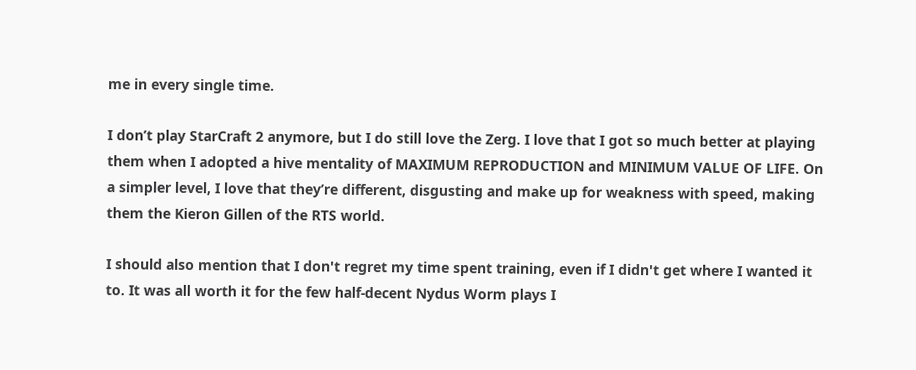me in every single time.

I don’t play StarCraft 2 anymore, but I do still love the Zerg. I love that I got so much better at playing them when I adopted a hive mentality of MAXIMUM REPRODUCTION and MINIMUM VALUE OF LIFE. On a simpler level, I love that they’re different, disgusting and make up for weakness with speed, making them the Kieron Gillen of the RTS world.

I should also mention that I don't regret my time spent training, even if I didn't get where I wanted it to. It was all worth it for the few half-decent Nydus Worm plays I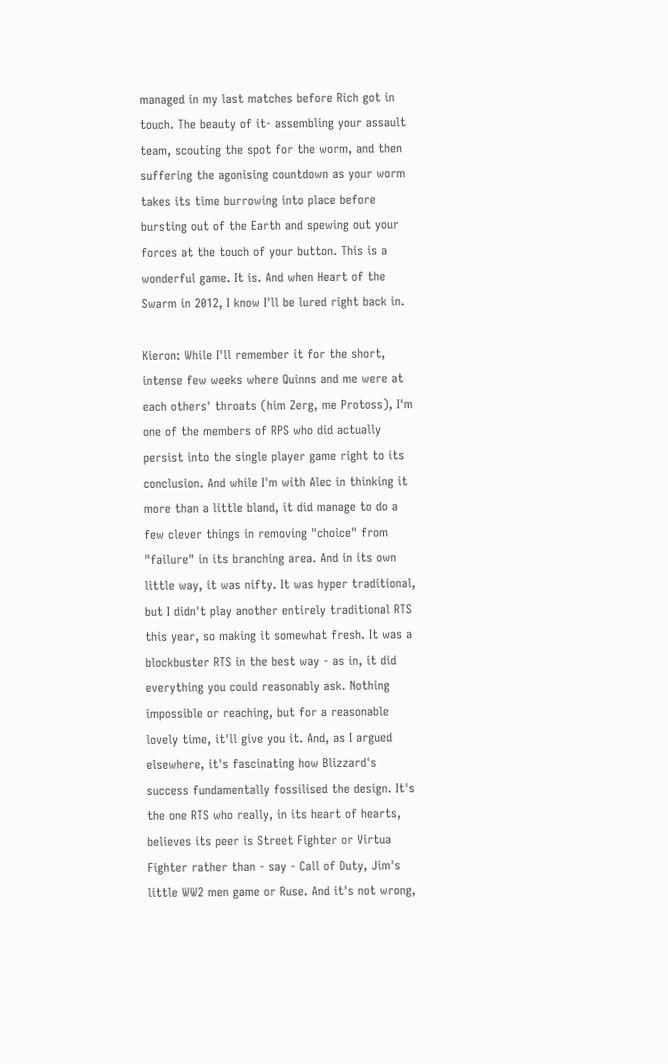managed in my last matches before Rich got in touch. The beauty of it- assembling your assault team, scouting the spot for the worm, and then suffering the agonising countdown as your worm takes its time burrowing into place before bursting out of the Earth and spewing out your forces at the touch of your button. This is a wonderful game. It is. And when Heart of the Swarm in 2012, I know I'll be lured right back in.

Kieron: While I'll remember it for the short, intense few weeks where Quinns and me were at each others' throats (him Zerg, me Protoss), I'm one of the members of RPS who did actually persist into the single player game right to its conclusion. And while I'm with Alec in thinking it more than a little bland, it did manage to do a few clever things in removing "choice" from "failure" in its branching area. And in its own little way, it was nifty. It was hyper traditional, but I didn't play another entirely traditional RTS this year, so making it somewhat fresh. It was a blockbuster RTS in the best way - as in, it did everything you could reasonably ask. Nothing impossible or reaching, but for a reasonable lovely time, it'll give you it. And, as I argued elsewhere, it's fascinating how Blizzard's success fundamentally fossilised the design. It's the one RTS who really, in its heart of hearts, believes its peer is Street Fighter or Virtua Fighter rather than - say - Call of Duty, Jim's little WW2 men game or Ruse. And it's not wrong,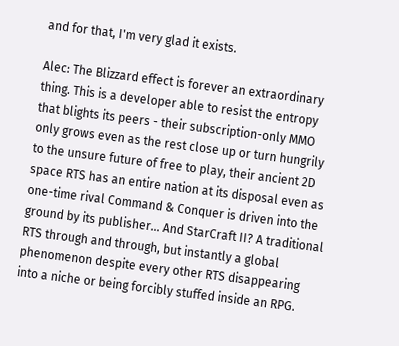and for that, I'm very glad it exists.

Alec: The Blizzard effect is forever an extraordinary thing. This is a developer able to resist the entropy that blights its peers - their subscription-only MMO only grows even as the rest close up or turn hungrily to the unsure future of free to play, their ancient 2D space RTS has an entire nation at its disposal even as one-time rival Command & Conquer is driven into the ground by its publisher... And StarCraft II? A traditional RTS through and through, but instantly a global phenomenon despite every other RTS disappearing into a niche or being forcibly stuffed inside an RPG.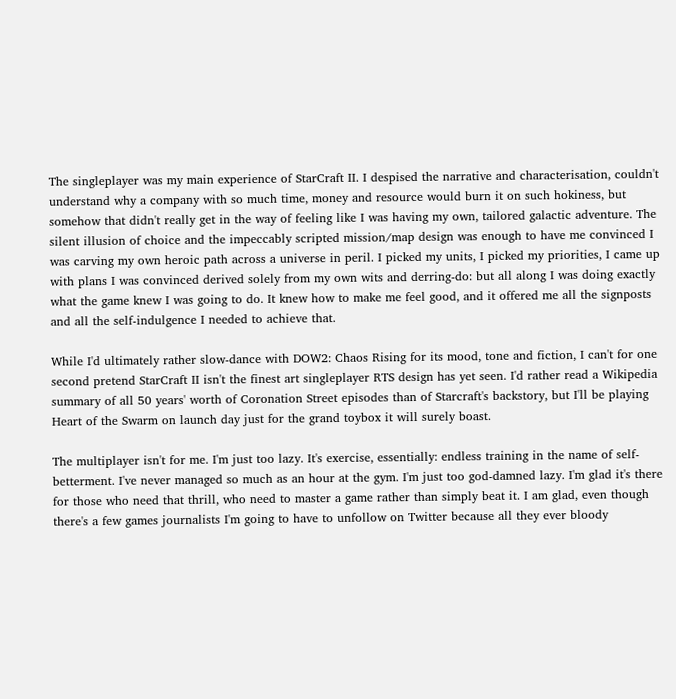The singleplayer was my main experience of StarCraft II. I despised the narrative and characterisation, couldn't understand why a company with so much time, money and resource would burn it on such hokiness, but somehow that didn't really get in the way of feeling like I was having my own, tailored galactic adventure. The silent illusion of choice and the impeccably scripted mission/map design was enough to have me convinced I was carving my own heroic path across a universe in peril. I picked my units, I picked my priorities, I came up with plans I was convinced derived solely from my own wits and derring-do: but all along I was doing exactly what the game knew I was going to do. It knew how to make me feel good, and it offered me all the signposts and all the self-indulgence I needed to achieve that.

While I'd ultimately rather slow-dance with DOW2: Chaos Rising for its mood, tone and fiction, I can't for one second pretend StarCraft II isn't the finest art singleplayer RTS design has yet seen. I'd rather read a Wikipedia summary of all 50 years' worth of Coronation Street episodes than of Starcraft's backstory, but I'll be playing Heart of the Swarm on launch day just for the grand toybox it will surely boast.

The multiplayer isn't for me. I'm just too lazy. It's exercise, essentially: endless training in the name of self-betterment. I've never managed so much as an hour at the gym. I'm just too god-damned lazy. I'm glad it's there for those who need that thrill, who need to master a game rather than simply beat it. I am glad, even though there's a few games journalists I'm going to have to unfollow on Twitter because all they ever bloody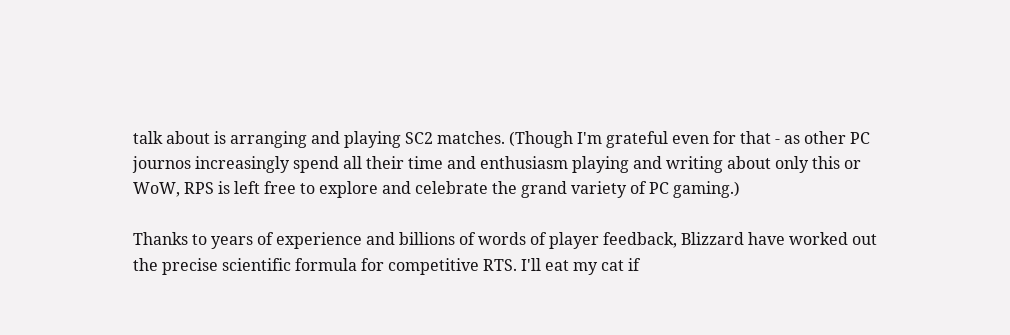talk about is arranging and playing SC2 matches. (Though I'm grateful even for that - as other PC journos increasingly spend all their time and enthusiasm playing and writing about only this or WoW, RPS is left free to explore and celebrate the grand variety of PC gaming.)

Thanks to years of experience and billions of words of player feedback, Blizzard have worked out the precise scientific formula for competitive RTS. I'll eat my cat if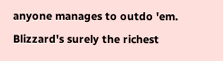anyone manages to outdo 'em. Blizzard's surely the richest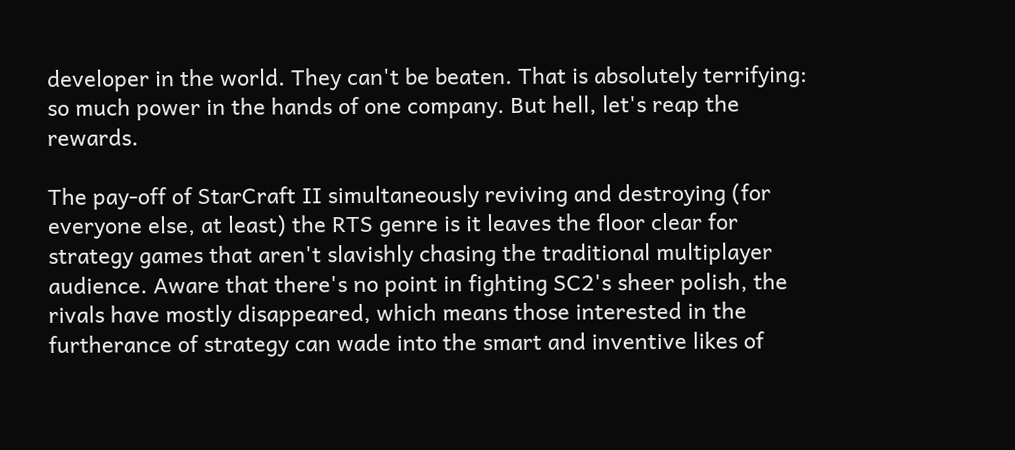developer in the world. They can't be beaten. That is absolutely terrifying: so much power in the hands of one company. But hell, let's reap the rewards.

The pay-off of StarCraft II simultaneously reviving and destroying (for everyone else, at least) the RTS genre is it leaves the floor clear for strategy games that aren't slavishly chasing the traditional multiplayer audience. Aware that there's no point in fighting SC2's sheer polish, the rivals have mostly disappeared, which means those interested in the furtherance of strategy can wade into the smart and inventive likes of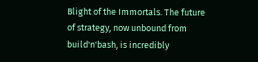Blight of the Immortals. The future of strategy, now unbound from build'n'bash, is incredibly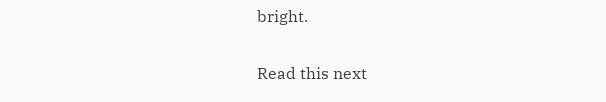bright.

Read this next